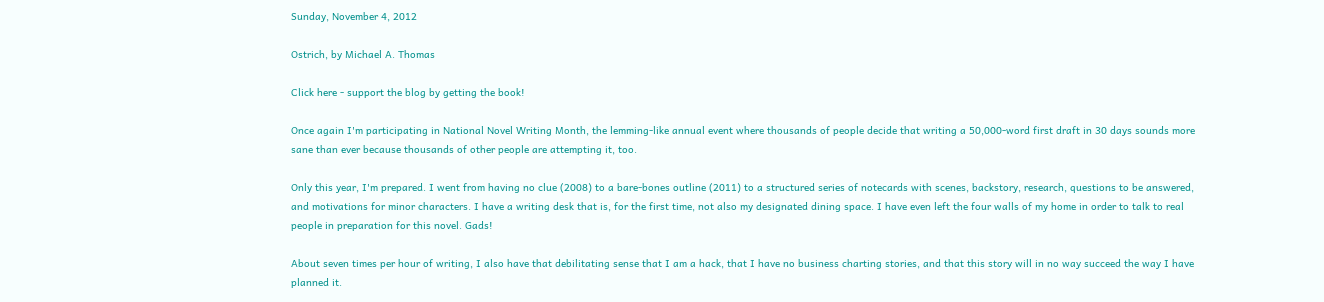Sunday, November 4, 2012

Ostrich, by Michael A. Thomas

Click here - support the blog by getting the book!

Once again I'm participating in National Novel Writing Month, the lemming-like annual event where thousands of people decide that writing a 50,000-word first draft in 30 days sounds more sane than ever because thousands of other people are attempting it, too.

Only this year, I'm prepared. I went from having no clue (2008) to a bare-bones outline (2011) to a structured series of notecards with scenes, backstory, research, questions to be answered, and motivations for minor characters. I have a writing desk that is, for the first time, not also my designated dining space. I have even left the four walls of my home in order to talk to real people in preparation for this novel. Gads!

About seven times per hour of writing, I also have that debilitating sense that I am a hack, that I have no business charting stories, and that this story will in no way succeed the way I have planned it.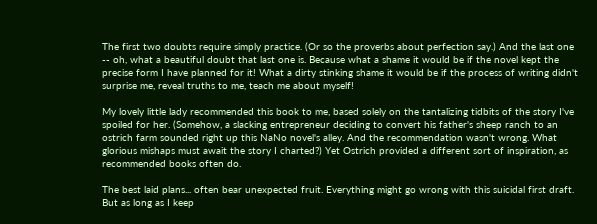The first two doubts require simply practice. (Or so the proverbs about perfection say.) And the last one -- oh, what a beautiful doubt that last one is. Because what a shame it would be if the novel kept the precise form I have planned for it! What a dirty stinking shame it would be if the process of writing didn't surprise me, reveal truths to me, teach me about myself!

My lovely little lady recommended this book to me, based solely on the tantalizing tidbits of the story I've spoiled for her. (Somehow, a slacking entrepreneur deciding to convert his father's sheep ranch to an ostrich farm sounded right up this NaNo novel's alley. And the recommendation wasn't wrong. What glorious mishaps must await the story I charted?) Yet Ostrich provided a different sort of inspiration, as recommended books often do.

The best laid plans... often bear unexpected fruit. Everything might go wrong with this suicidal first draft. But as long as I keep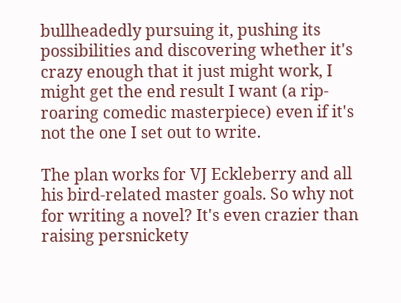bullheadedly pursuing it, pushing its possibilities and discovering whether it's crazy enough that it just might work, I might get the end result I want (a rip-roaring comedic masterpiece) even if it's not the one I set out to write.

The plan works for VJ Eckleberry and all his bird-related master goals. So why not for writing a novel? It's even crazier than raising persnickety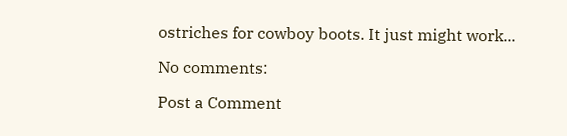ostriches for cowboy boots. It just might work...

No comments:

Post a Comment